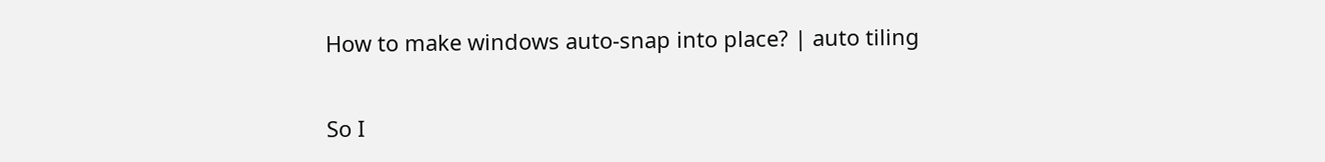How to make windows auto-snap into place? | auto tiling


So I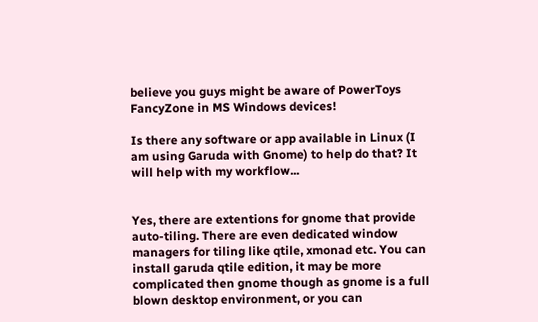believe you guys might be aware of PowerToys FancyZone in MS Windows devices!

Is there any software or app available in Linux (I am using Garuda with Gnome) to help do that? It will help with my workflow...


Yes, there are extentions for gnome that provide auto-tiling. There are even dedicated window managers for tiling like qtile, xmonad etc. You can install garuda qtile edition, it may be more complicated then gnome though as gnome is a full blown desktop environment, or you can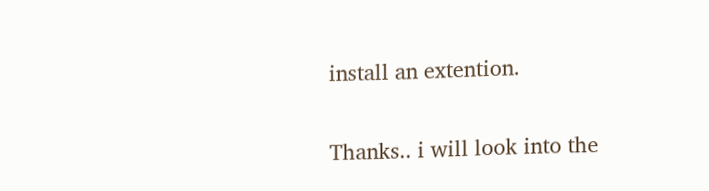install an extention.


Thanks.. i will look into the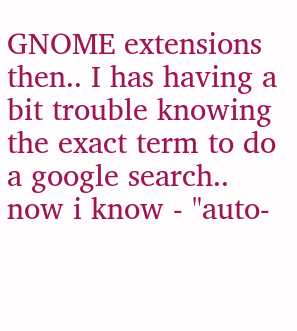GNOME extensions then.. I has having a bit trouble knowing the exact term to do a google search.. now i know - "auto-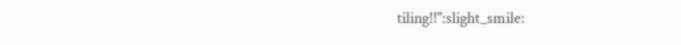tiling!!":slight_smile: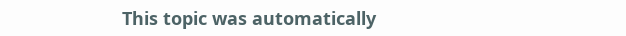This topic was automatically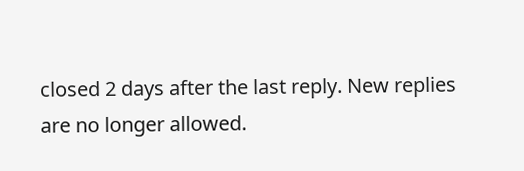closed 2 days after the last reply. New replies are no longer allowed.